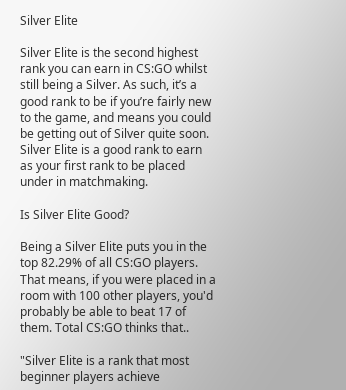Silver Elite

Silver Elite is the second highest rank you can earn in CS:GO whilst still being a Silver. As such, it’s a good rank to be if you’re fairly new to the game, and means you could be getting out of Silver quite soon. Silver Elite is a good rank to earn as your first rank to be placed under in matchmaking.

Is Silver Elite Good?

Being a Silver Elite puts you in the top 82.29% of all CS:GO players. That means, if you were placed in a room with 100 other players, you'd probably be able to beat 17 of them. Total CS:GO thinks that..

"Silver Elite is a rank that most beginner players achieve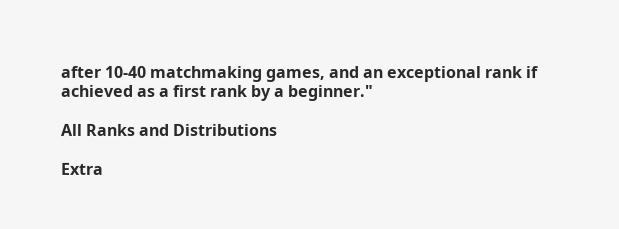after 10-40 matchmaking games, and an exceptional rank if achieved as a first rank by a beginner."

All Ranks and Distributions

Extra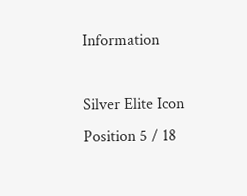Information

Silver Elite Icon
Position 5 / 18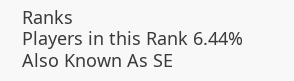Ranks
Players in this Rank 6.44%
Also Known As SE